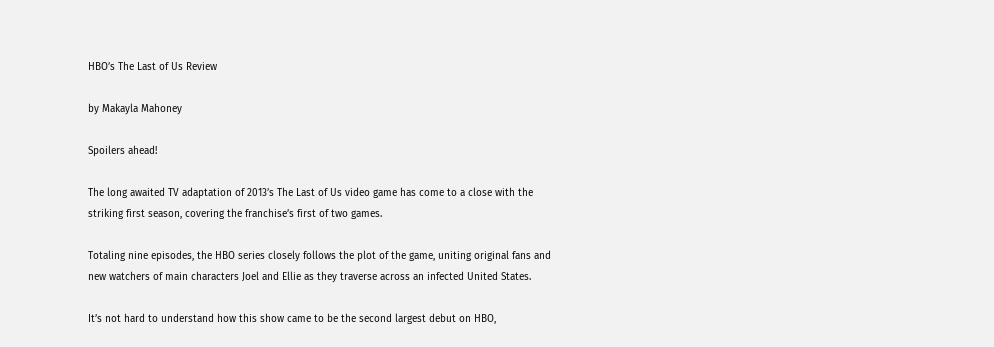HBO’s The Last of Us Review

by Makayla Mahoney

Spoilers ahead!

The long awaited TV adaptation of 2013’s The Last of Us video game has come to a close with the striking first season, covering the franchise’s first of two games.

Totaling nine episodes, the HBO series closely follows the plot of the game, uniting original fans and new watchers of main characters Joel and Ellie as they traverse across an infected United States.

It’s not hard to understand how this show came to be the second largest debut on HBO,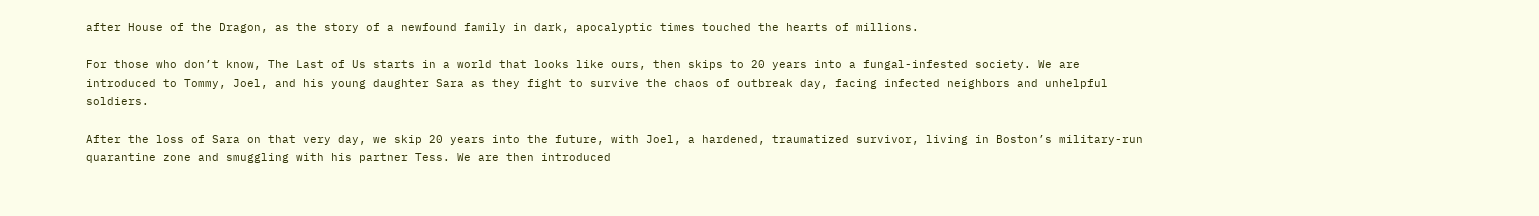after House of the Dragon, as the story of a newfound family in dark, apocalyptic times touched the hearts of millions.

For those who don’t know, The Last of Us starts in a world that looks like ours, then skips to 20 years into a fungal-infested society. We are introduced to Tommy, Joel, and his young daughter Sara as they fight to survive the chaos of outbreak day, facing infected neighbors and unhelpful soldiers.

After the loss of Sara on that very day, we skip 20 years into the future, with Joel, a hardened, traumatized survivor, living in Boston’s military-run quarantine zone and smuggling with his partner Tess. We are then introduced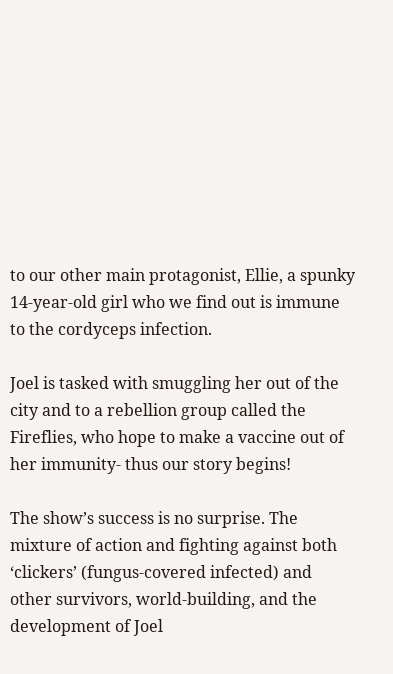to our other main protagonist, Ellie, a spunky 14-year-old girl who we find out is immune to the cordyceps infection.

Joel is tasked with smuggling her out of the city and to a rebellion group called the Fireflies, who hope to make a vaccine out of her immunity- thus our story begins!

The show’s success is no surprise. The mixture of action and fighting against both ‘clickers’ (fungus-covered infected) and other survivors, world-building, and the development of Joel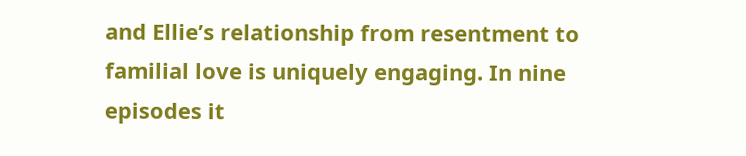and Ellie’s relationship from resentment to familial love is uniquely engaging. In nine episodes it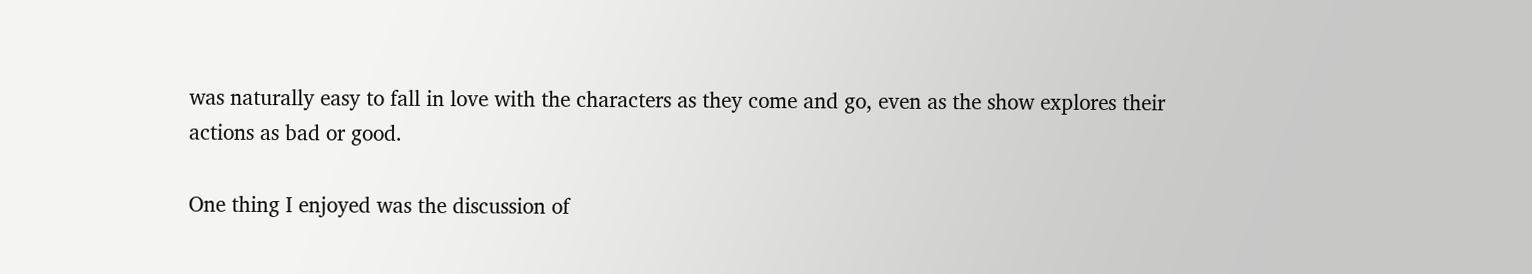was naturally easy to fall in love with the characters as they come and go, even as the show explores their actions as bad or good.

One thing I enjoyed was the discussion of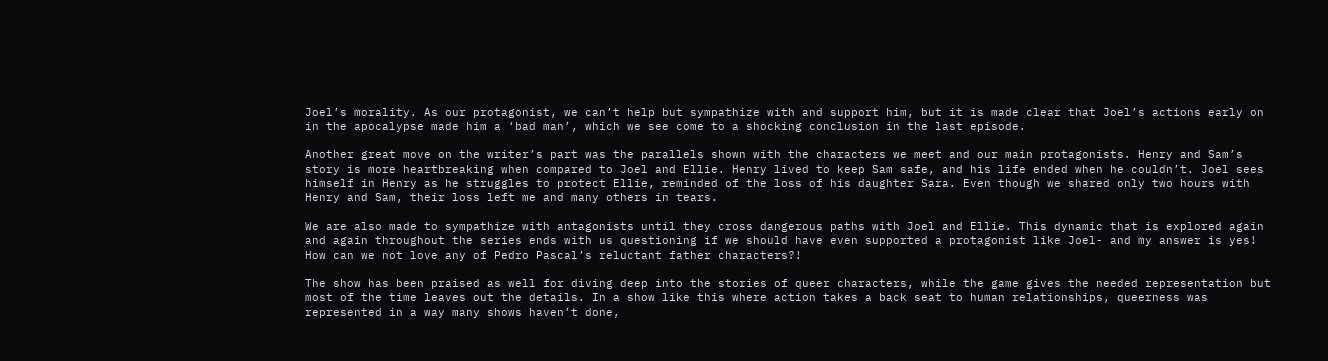Joel’s morality. As our protagonist, we can’t help but sympathize with and support him, but it is made clear that Joel’s actions early on in the apocalypse made him a ‘bad man’, which we see come to a shocking conclusion in the last episode.

Another great move on the writer’s part was the parallels shown with the characters we meet and our main protagonists. Henry and Sam’s story is more heartbreaking when compared to Joel and Ellie. Henry lived to keep Sam safe, and his life ended when he couldn’t. Joel sees himself in Henry as he struggles to protect Ellie, reminded of the loss of his daughter Sara. Even though we shared only two hours with Henry and Sam, their loss left me and many others in tears.

We are also made to sympathize with antagonists until they cross dangerous paths with Joel and Ellie. This dynamic that is explored again and again throughout the series ends with us questioning if we should have even supported a protagonist like Joel- and my answer is yes! How can we not love any of Pedro Pascal’s reluctant father characters?!

The show has been praised as well for diving deep into the stories of queer characters, while the game gives the needed representation but most of the time leaves out the details. In a show like this where action takes a back seat to human relationships, queerness was represented in a way many shows haven’t done,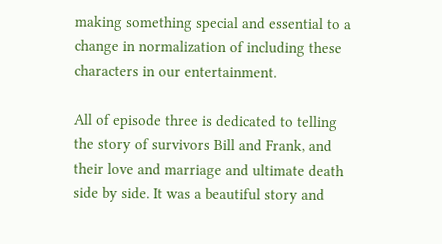making something special and essential to a change in normalization of including these characters in our entertainment.

All of episode three is dedicated to telling the story of survivors Bill and Frank, and their love and marriage and ultimate death side by side. It was a beautiful story and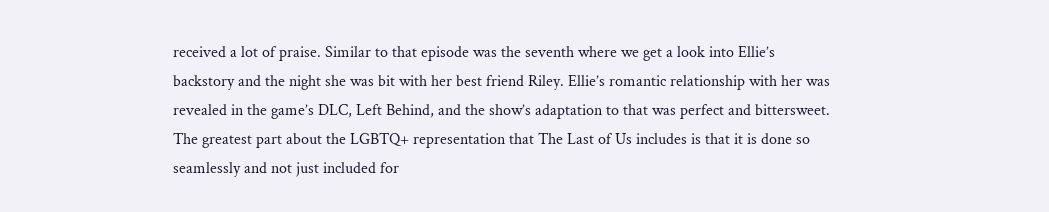received a lot of praise. Similar to that episode was the seventh where we get a look into Ellie’s backstory and the night she was bit with her best friend Riley. Ellie’s romantic relationship with her was revealed in the game’s DLC, Left Behind, and the show’s adaptation to that was perfect and bittersweet. The greatest part about the LGBTQ+ representation that The Last of Us includes is that it is done so seamlessly and not just included for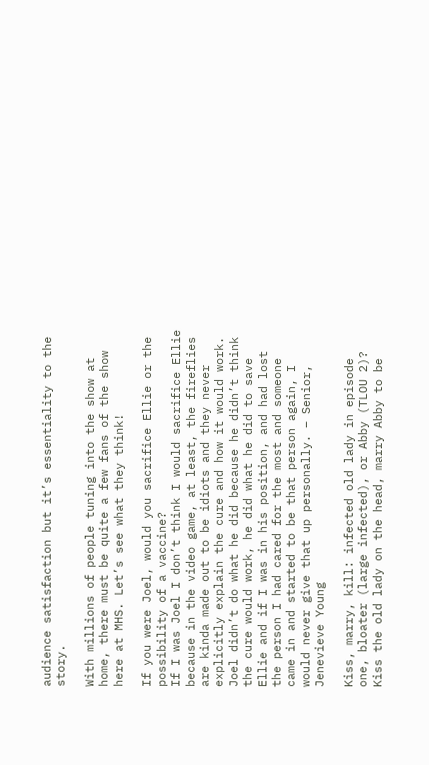audience satisfaction but it’s essentiality to the story.

With millions of people tuning into the show at home, there must be quite a few fans of the show here at MHS. Let’s see what they think!

If you were Joel, would you sacrifice Ellie or the possibility of a vaccine?
If I was Joel I don’t think I would sacrifice Ellie because in the video game, at least, the fireflies are kinda made out to be idiots and they never explicitly explain the cure and how it would work. Joel didn’t do what he did because he didn’t think the cure would work, he did what he did to save Ellie and if I was in his position, and had lost the person I had cared for the most and someone came in and started to be that person again, I would never give that up personally. – Senior, Jenevieve Young

Kiss, marry, kill: infected old lady in episode one, bloater (large infected), or Abby (TLOU 2)?
Kiss the old lady on the head, marry Abby to be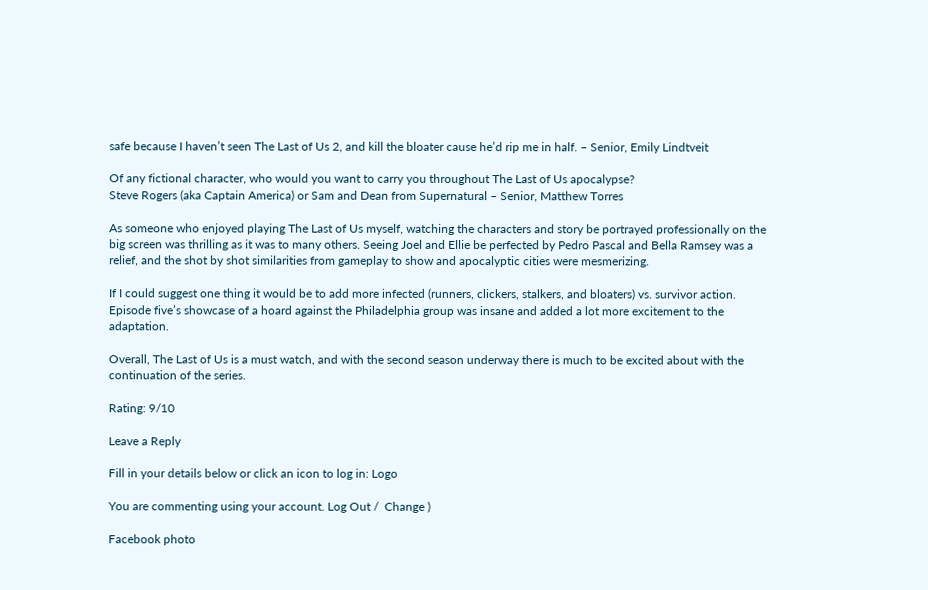safe because I haven’t seen The Last of Us 2, and kill the bloater cause he’d rip me in half. – Senior, Emily Lindtveit

Of any fictional character, who would you want to carry you throughout The Last of Us apocalypse?
Steve Rogers (aka Captain America) or Sam and Dean from Supernatural – Senior, Matthew Torres

As someone who enjoyed playing The Last of Us myself, watching the characters and story be portrayed professionally on the big screen was thrilling as it was to many others. Seeing Joel and Ellie be perfected by Pedro Pascal and Bella Ramsey was a relief, and the shot by shot similarities from gameplay to show and apocalyptic cities were mesmerizing.

If I could suggest one thing it would be to add more infected (runners, clickers, stalkers, and bloaters) vs. survivor action. Episode five’s showcase of a hoard against the Philadelphia group was insane and added a lot more excitement to the adaptation.

Overall, The Last of Us is a must watch, and with the second season underway there is much to be excited about with the continuation of the series.

Rating: 9/10

Leave a Reply

Fill in your details below or click an icon to log in: Logo

You are commenting using your account. Log Out /  Change )

Facebook photo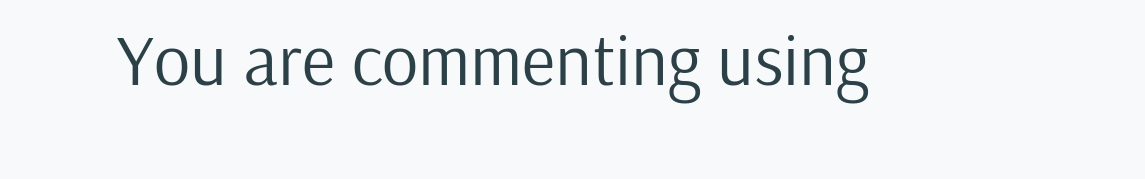You are commenting using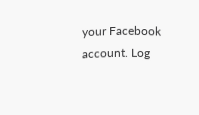your Facebook account. Log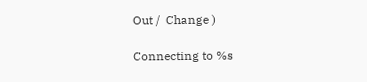Out /  Change )

Connecting to %s